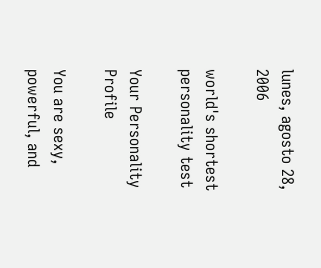lunes, agosto 28, 2006

world's shortest personality test

Your Personality Profile

You are sexy, powerful, and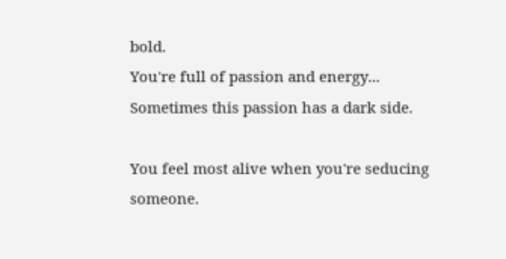bold.
You're full of passion and energy...
Sometimes this passion has a dark side.

You feel most alive when you're seducing someone.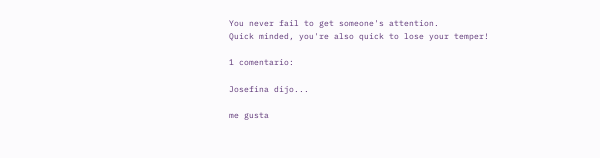You never fail to get someone's attention.
Quick minded, you're also quick to lose your temper!

1 comentario:

Josefina dijo...

me gusta